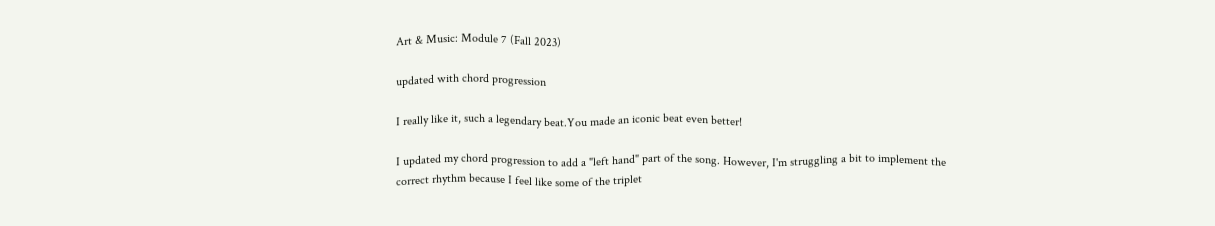Art & Music: Module 7 (Fall 2023)

updated with chord progression

I really like it, such a legendary beat.You made an iconic beat even better!

I updated my chord progression to add a "left hand" part of the song. However, I'm struggling a bit to implement the correct rhythm because I feel like some of the triplet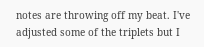notes are throwing off my beat. I've adjusted some of the triplets but I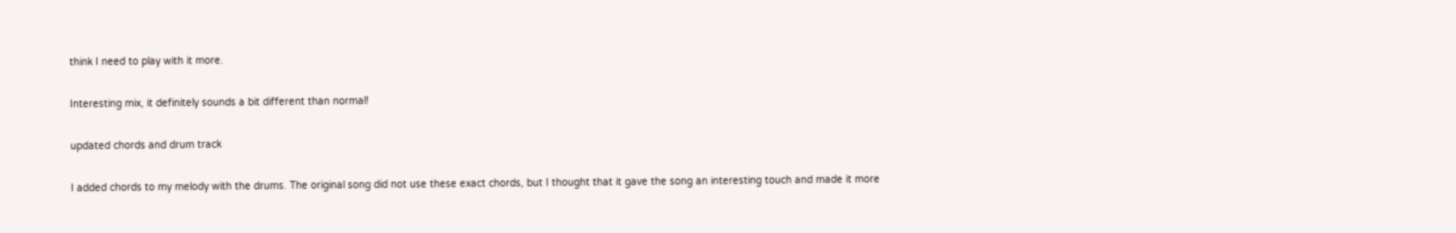think I need to play with it more.

Interesting mix, it definitely sounds a bit different than normal!

updated chords and drum track

I added chords to my melody with the drums. The original song did not use these exact chords, but I thought that it gave the song an interesting touch and made it more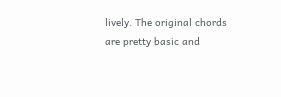lively. The original chords are pretty basic and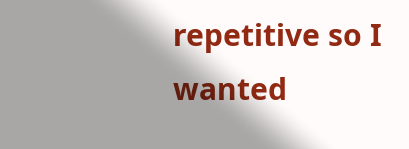repetitive so I wanted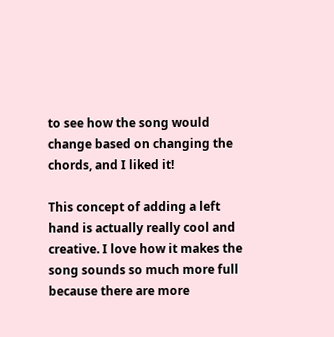to see how the song would change based on changing the chords, and I liked it!

This concept of adding a left hand is actually really cool and creative. I love how it makes the song sounds so much more full because there are more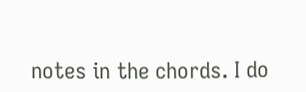notes in the chords. I do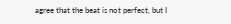agree that the beat is not perfect, but I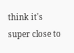think it's super close to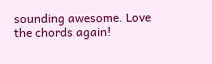sounding awesome. Love the chords again!